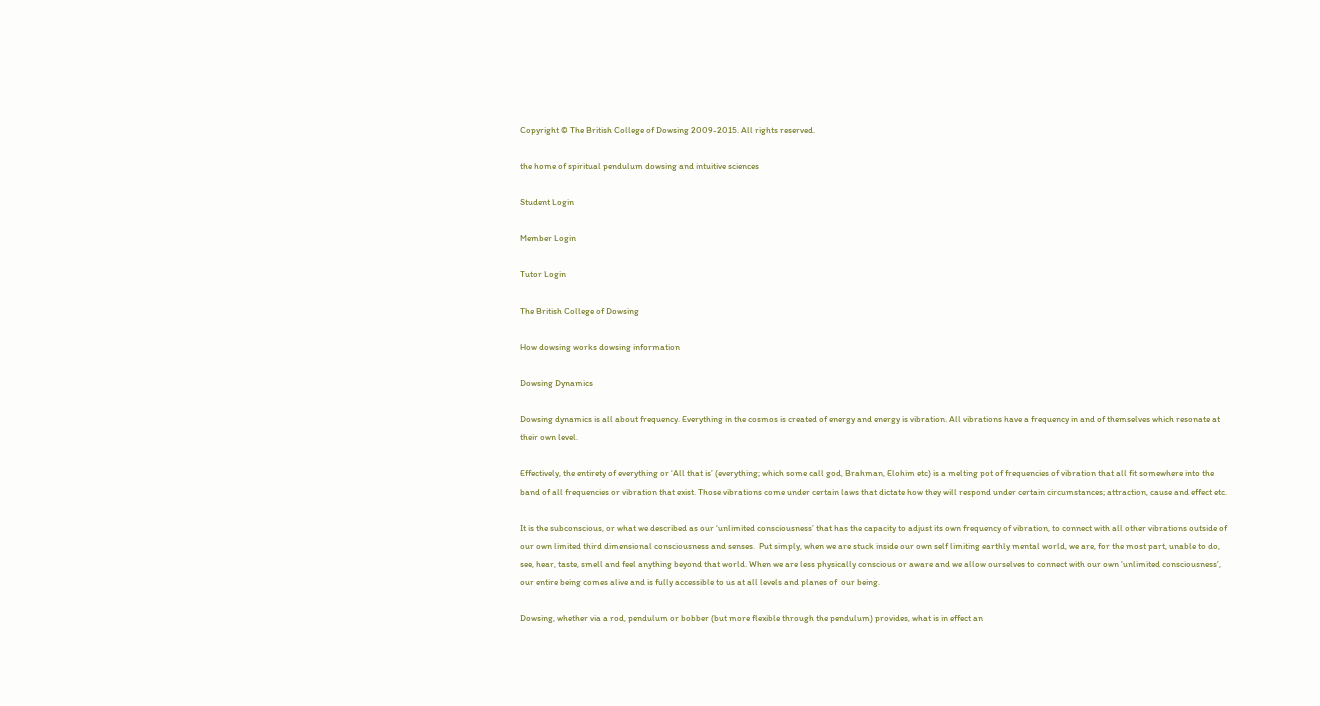Copyright © The British College of Dowsing 2009-2015. All rights reserved.

the home of spiritual pendulum dowsing and intuitive sciences

Student Login

Member Login

Tutor Login

The British College of Dowsing

How dowsing works dowsing information

Dowsing Dynamics

Dowsing dynamics is all about frequency. Everything in the cosmos is created of energy and energy is vibration. All vibrations have a frequency in and of themselves which resonate at their own level.

Effectively, the entirety of everything or ‘All that is’ (everything; which some call god, Brahman, Elohim etc) is a melting pot of frequencies of vibration that all fit somewhere into the band of all frequencies or vibration that exist. Those vibrations come under certain laws that dictate how they will respond under certain circumstances; attraction, cause and effect etc.

It is the subconscious, or what we described as our ‘unlimited consciousness’ that has the capacity to adjust its own frequency of vibration, to connect with all other vibrations outside of our own limited third dimensional consciousness and senses.  Put simply, when we are stuck inside our own self limiting earthly mental world, we are, for the most part, unable to do, see, hear, taste, smell and feel anything beyond that world. When we are less physically conscious or aware and we allow ourselves to connect with our own ‘unlimited consciousness’,  our entire being comes alive and is fully accessible to us at all levels and planes of  our being.

Dowsing, whether via a rod, pendulum or bobber (but more flexible through the pendulum) provides, what is in effect an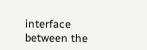interface between the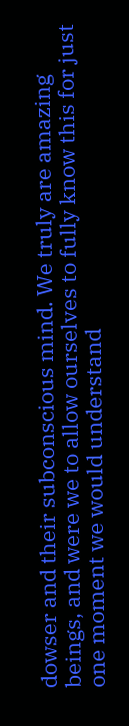dowser and their subconscious mind. We truly are amazing beings, and were we to allow ourselves to fully know this for just one moment we would understand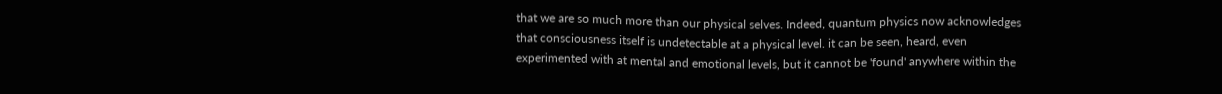that we are so much more than our physical selves. Indeed, quantum physics now acknowledges that consciousness itself is undetectable at a physical level. it can be seen, heard, even experimented with at mental and emotional levels, but it cannot be 'found' anywhere within the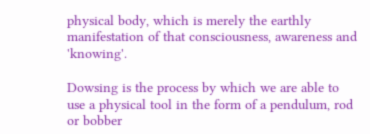physical body, which is merely the earthly manifestation of that consciousness, awareness and 'knowing'.

Dowsing is the process by which we are able to use a physical tool in the form of a pendulum, rod or bobber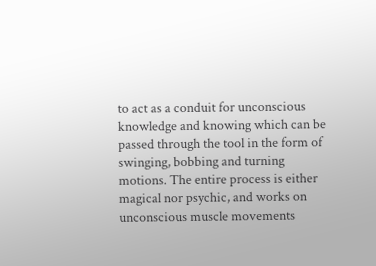to act as a conduit for unconscious knowledge and knowing which can be passed through the tool in the form of swinging, bobbing and turning motions. The entire process is either magical nor psychic, and works on unconscious muscle movements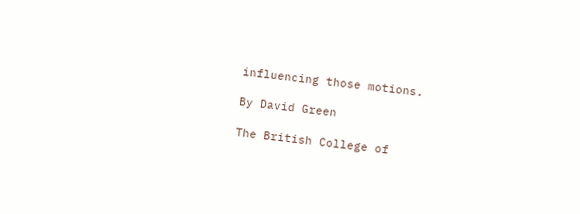influencing those motions.

By David Green

The British College of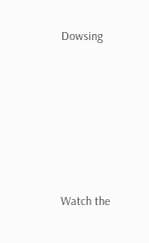Dowsing






Watch the